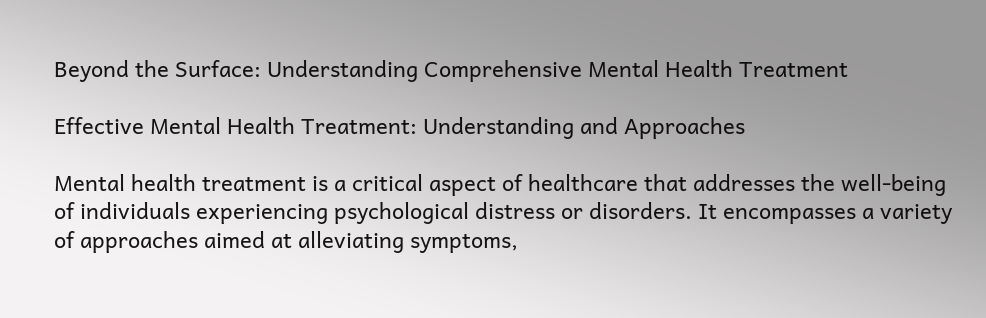Beyond the Surface: Understanding Comprehensive Mental Health Treatment

Effective Mental Health Treatment: Understanding and Approaches

Mental health treatment is a critical aspect of healthcare that addresses the well-being of individuals experiencing psychological distress or disorders. It encompasses a variety of approaches aimed at alleviating symptoms,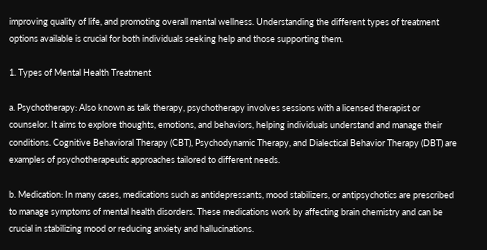improving quality of life, and promoting overall mental wellness. Understanding the different types of treatment options available is crucial for both individuals seeking help and those supporting them.

1. Types of Mental Health Treatment

a. Psychotherapy: Also known as talk therapy, psychotherapy involves sessions with a licensed therapist or counselor. It aims to explore thoughts, emotions, and behaviors, helping individuals understand and manage their conditions. Cognitive Behavioral Therapy (CBT), Psychodynamic Therapy, and Dialectical Behavior Therapy (DBT) are examples of psychotherapeutic approaches tailored to different needs.

b. Medication: In many cases, medications such as antidepressants, mood stabilizers, or antipsychotics are prescribed to manage symptoms of mental health disorders. These medications work by affecting brain chemistry and can be crucial in stabilizing mood or reducing anxiety and hallucinations.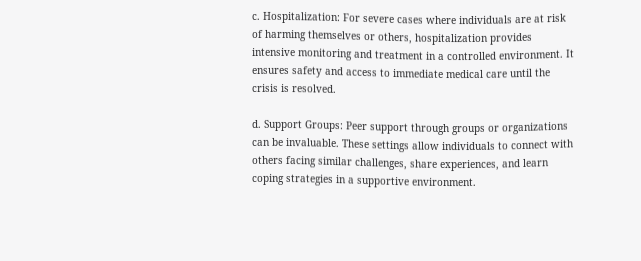c. Hospitalization: For severe cases where individuals are at risk of harming themselves or others, hospitalization provides intensive monitoring and treatment in a controlled environment. It ensures safety and access to immediate medical care until the crisis is resolved.

d. Support Groups: Peer support through groups or organizations can be invaluable. These settings allow individuals to connect with others facing similar challenges, share experiences, and learn coping strategies in a supportive environment.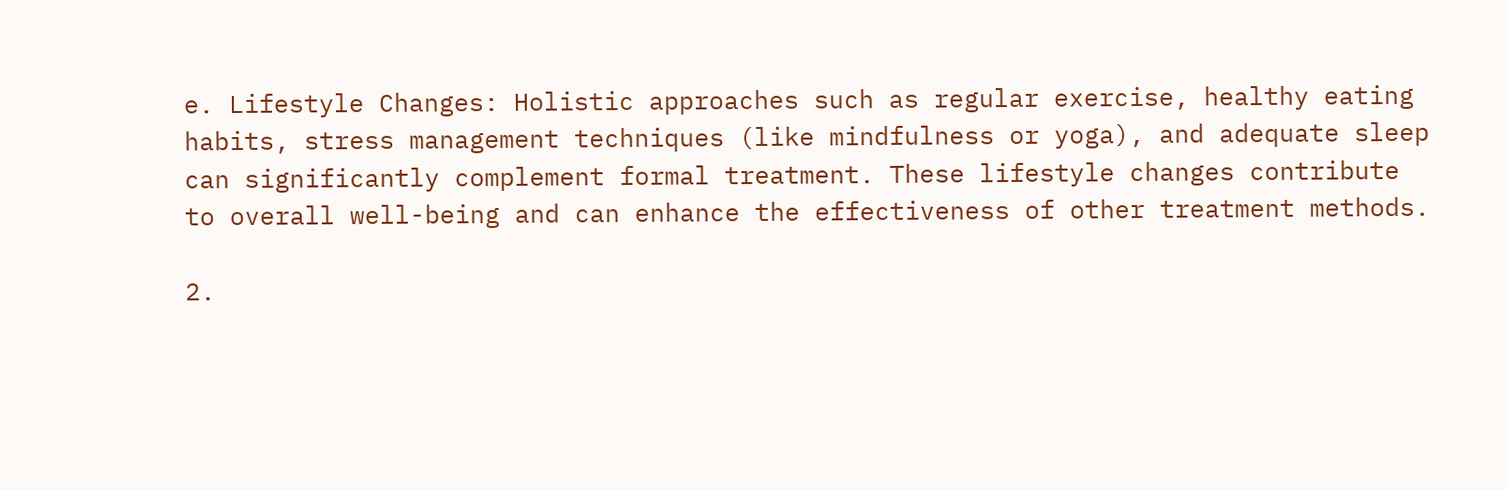e. Lifestyle Changes: Holistic approaches such as regular exercise, healthy eating habits, stress management techniques (like mindfulness or yoga), and adequate sleep can significantly complement formal treatment. These lifestyle changes contribute to overall well-being and can enhance the effectiveness of other treatment methods.

2.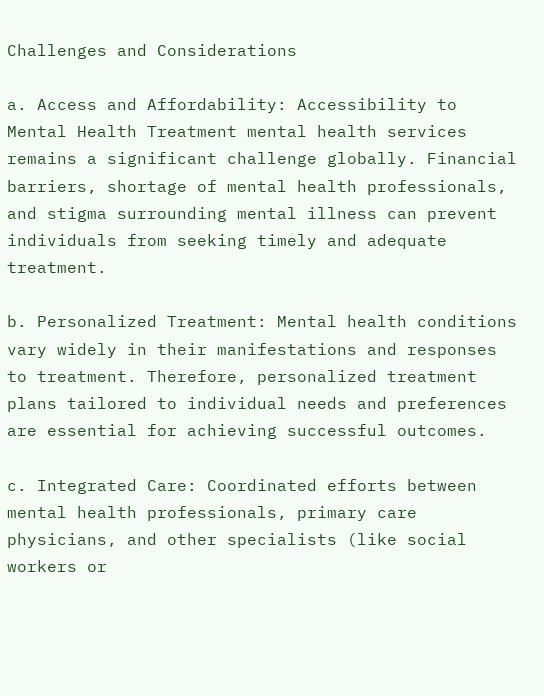Challenges and Considerations

a. Access and Affordability: Accessibility to Mental Health Treatment mental health services remains a significant challenge globally. Financial barriers, shortage of mental health professionals, and stigma surrounding mental illness can prevent individuals from seeking timely and adequate treatment.

b. Personalized Treatment: Mental health conditions vary widely in their manifestations and responses to treatment. Therefore, personalized treatment plans tailored to individual needs and preferences are essential for achieving successful outcomes.

c. Integrated Care: Coordinated efforts between mental health professionals, primary care physicians, and other specialists (like social workers or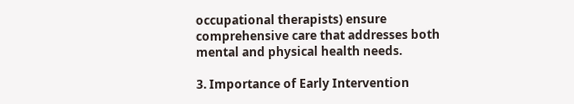occupational therapists) ensure comprehensive care that addresses both mental and physical health needs.

3. Importance of Early Intervention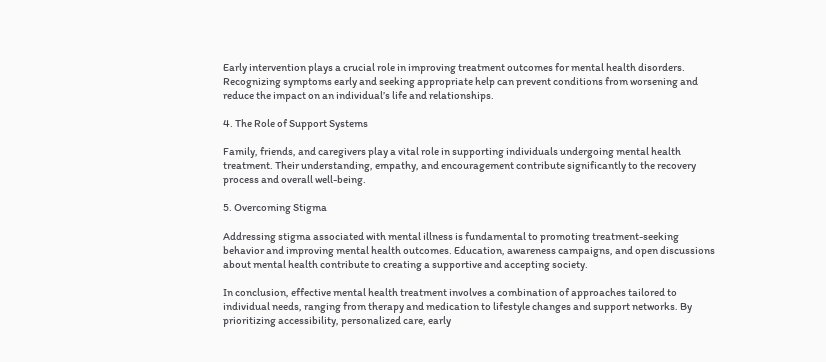Early intervention plays a crucial role in improving treatment outcomes for mental health disorders. Recognizing symptoms early and seeking appropriate help can prevent conditions from worsening and reduce the impact on an individual’s life and relationships.

4. The Role of Support Systems

Family, friends, and caregivers play a vital role in supporting individuals undergoing mental health treatment. Their understanding, empathy, and encouragement contribute significantly to the recovery process and overall well-being.

5. Overcoming Stigma

Addressing stigma associated with mental illness is fundamental to promoting treatment-seeking behavior and improving mental health outcomes. Education, awareness campaigns, and open discussions about mental health contribute to creating a supportive and accepting society.

In conclusion, effective mental health treatment involves a combination of approaches tailored to individual needs, ranging from therapy and medication to lifestyle changes and support networks. By prioritizing accessibility, personalized care, early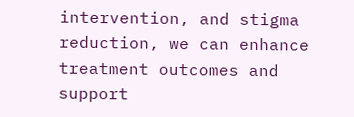intervention, and stigma reduction, we can enhance treatment outcomes and support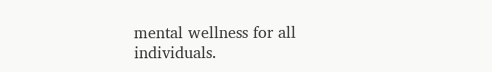mental wellness for all individuals.